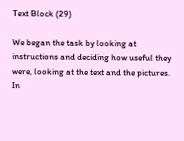Text Block (29)

We began the task by looking at instructions and deciding how useful they were, looking at the text and the pictures. In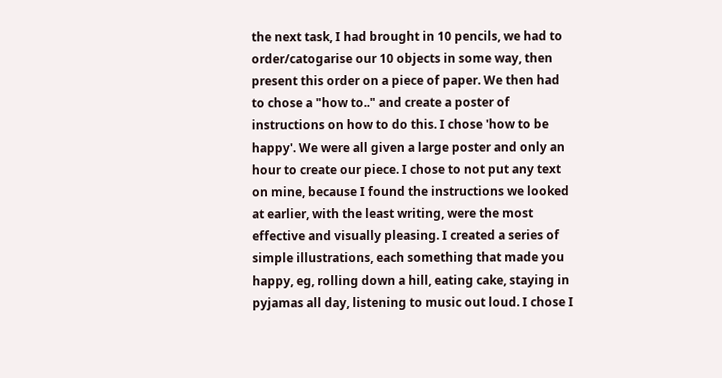the next task, I had brought in 10 pencils, we had to order/catogarise our 10 objects in some way, then present this order on a piece of paper. We then had to chose a "how to.." and create a poster of instructions on how to do this. I chose 'how to be happy'. We were all given a large poster and only an hour to create our piece. I chose to not put any text on mine, because I found the instructions we looked at earlier, with the least writing, were the most effective and visually pleasing. I created a series of simple illustrations, each something that made you happy, eg, rolling down a hill, eating cake, staying in pyjamas all day, listening to music out loud. I chose I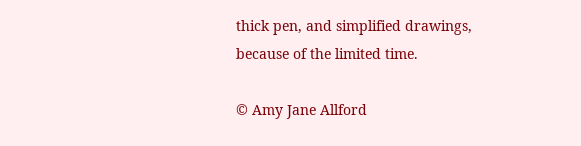thick pen, and simplified drawings, because of the limited time.

© Amy Jane Allford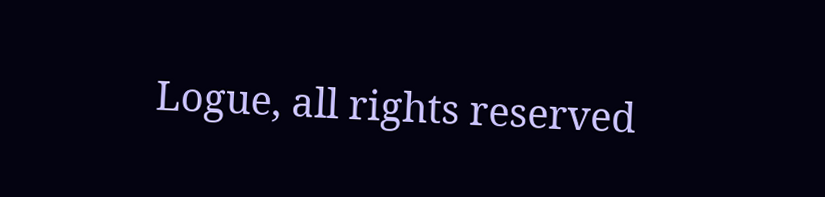Logue, all rights reserved